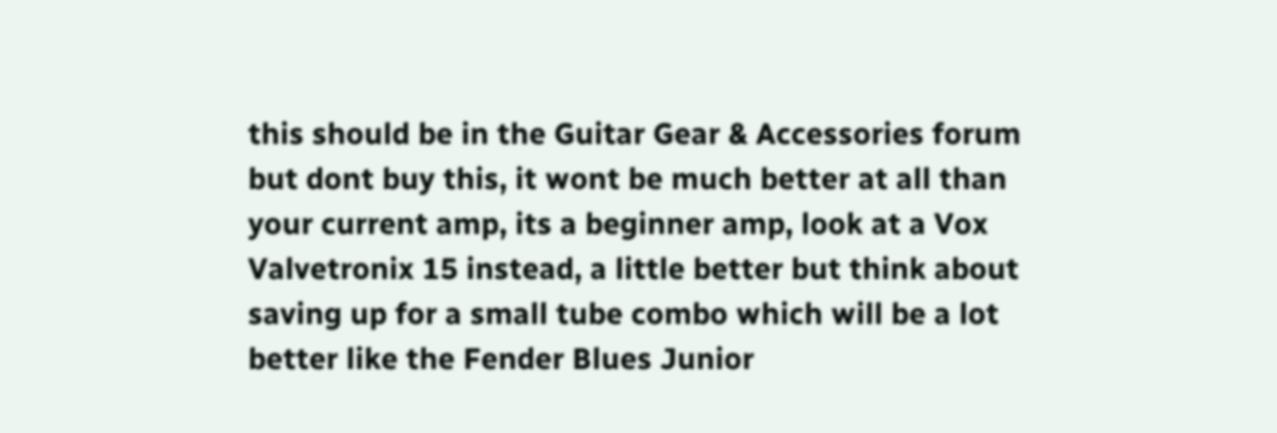this should be in the Guitar Gear & Accessories forum but dont buy this, it wont be much better at all than your current amp, its a beginner amp, look at a Vox Valvetronix 15 instead, a little better but think about saving up for a small tube combo which will be a lot better like the Fender Blues Junior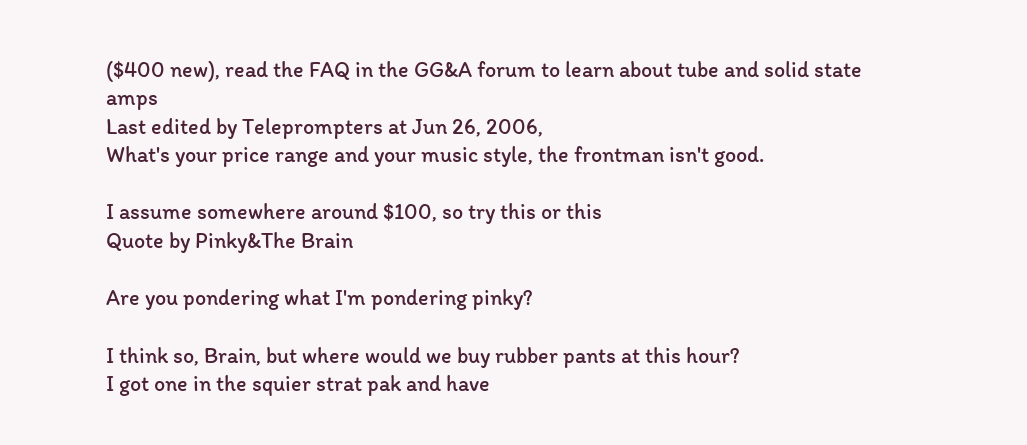($400 new), read the FAQ in the GG&A forum to learn about tube and solid state amps
Last edited by Teleprompters at Jun 26, 2006,
What's your price range and your music style, the frontman isn't good.

I assume somewhere around $100, so try this or this
Quote by Pinky&The Brain

Are you pondering what I'm pondering pinky?

I think so, Brain, but where would we buy rubber pants at this hour?
I got one in the squier strat pak and have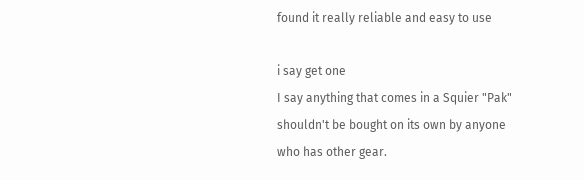found it really reliable and easy to use

i say get one
I say anything that comes in a Squier "Pak" shouldn't be bought on its own by anyone who has other gear.